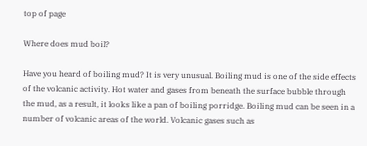top of page

Where does mud boil?

Have you heard of boiling mud? It is very unusual. Boiling mud is one of the side effects of the volcanic activity. Hot water and gases from beneath the surface bubble through the mud, as a result, it looks like a pan of boiling porridge. Boiling mud can be seen in a number of volcanic areas of the world. Volcanic gases such as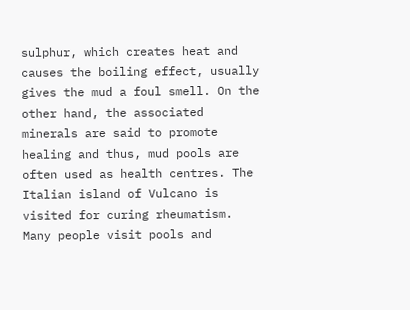sulphur, which creates heat and causes the boiling effect, usually gives the mud a foul smell. On the other hand, the associated minerals are said to promote healing and thus, mud pools are often used as health centres. The Italian island of Vulcano is visited for curing rheumatism. Many people visit pools and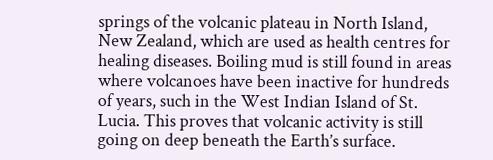springs of the volcanic plateau in North Island, New Zealand, which are used as health centres for healing diseases. Boiling mud is still found in areas where volcanoes have been inactive for hundreds of years, such in the West Indian Island of St. Lucia. This proves that volcanic activity is still going on deep beneath the Earth’s surface.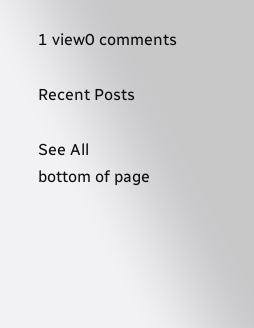1 view0 comments

Recent Posts

See All
bottom of page